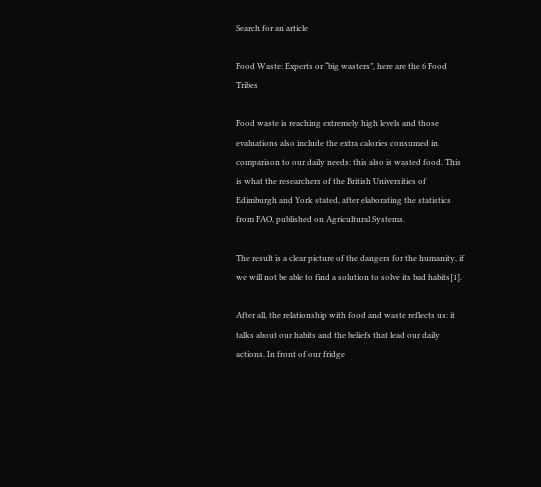Search for an article

Food Waste: Experts or “big wasters”, here are the 6 Food Tribes

Food waste is reaching extremely high levels and those evaluations also include the extra calories consumed in comparison to our daily needs: this also is wasted food. This is what the researchers of the British Universities of Edimburgh and York stated, after elaborating the statistics from FAO, published on Agricultural Systems.

The result is a clear picture of the dangers for the humanity, if we will not be able to find a solution to solve its bad habits[1].

After all, the relationship with food and waste reflects us: it talks about our habits and the beliefs that lead our daily actions. In front of our fridge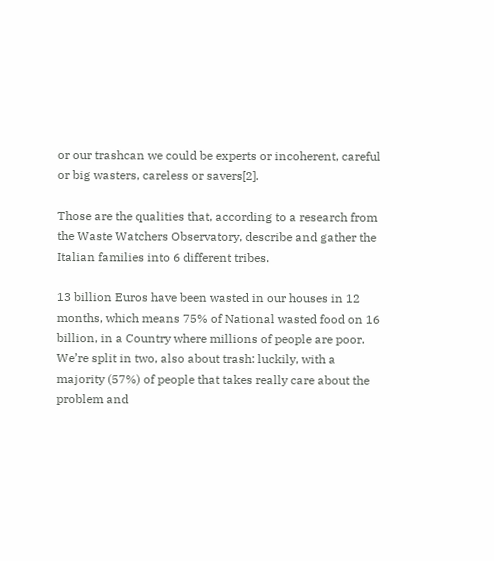or our trashcan we could be experts or incoherent, careful or big wasters, careless or savers[2].

Those are the qualities that, according to a research from the Waste Watchers Observatory, describe and gather the Italian families into 6 different tribes.

13 billion Euros have been wasted in our houses in 12 months, which means 75% of National wasted food on 16 billion, in a Country where millions of people are poor. We’re split in two, also about trash: luckily, with a majority (57%) of people that takes really care about the problem and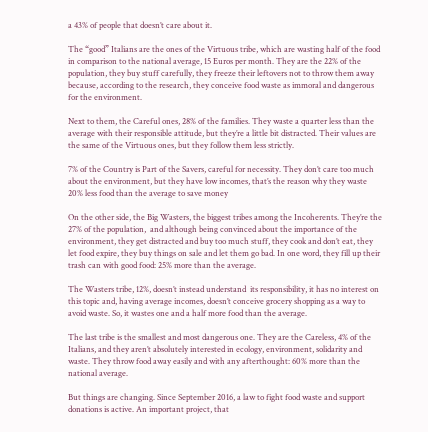a 43% of people that doesn’t care about it.

The “good” Italians are the ones of the Virtuous tribe, which are wasting half of the food in comparison to the national average, 15 Euros per month. They are the 22% of the population, they buy stuff carefully, they freeze their leftovers not to throw them away because, according to the research, they conceive food waste as immoral and dangerous for the environment.

Next to them, the Careful ones, 28% of the families. They waste a quarter less than the average with their responsible attitude, but they’re a little bit distracted. Their values are the same of the Virtuous ones, but they follow them less strictly.

7% of the Country is Part of the Savers, careful for necessity. They don’t care too much about the environment, but they have low incomes, that’s the reason why they waste 20% less food than the average to save money

On the other side, the Big Wasters, the biggest tribes among the Incoherents. They’re the 27% of the population,  and although being convinced about the importance of the environment, they get distracted and buy too much stuff, they cook and don’t eat, they  let food expire, they buy things on sale and let them go bad. In one word, they fill up their trash can with good food: 25% more than the average.

The Wasters tribe, 12%, doesn’t instead understand  its responsibility, it has no interest on this topic and, having average incomes, doesn’t conceive grocery shopping as a way to avoid waste. So, it wastes one and a half more food than the average.

The last tribe is the smallest and most dangerous one. They are the Careless, 4% of the Italians, and they aren’t absolutely interested in ecology, environment, solidarity and waste. They throw food away easily and with any afterthought: 60% more than the national average.

But things are changing. Since September 2016, a law to fight food waste and support donations is active. An important project, that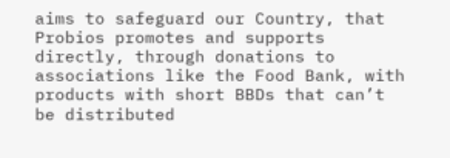aims to safeguard our Country, that Probios promotes and supports directly, through donations to associations like the Food Bank, with products with short BBDs that can’t be distributed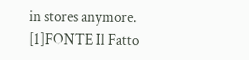in stores anymore.
[1]FONTE Il Fatto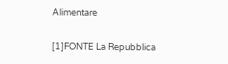Alimentare

[1]FONTE La Repubblica